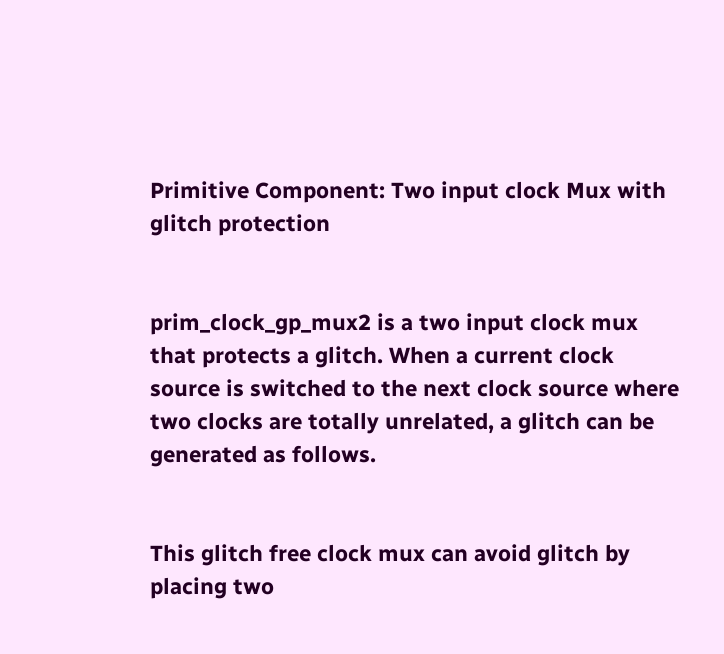Primitive Component: Two input clock Mux with glitch protection


prim_clock_gp_mux2 is a two input clock mux that protects a glitch. When a current clock source is switched to the next clock source where two clocks are totally unrelated, a glitch can be generated as follows.


This glitch free clock mux can avoid glitch by placing two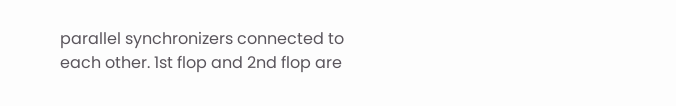parallel synchronizers connected to each other. 1st flop and 2nd flop are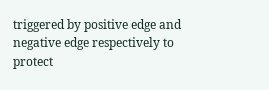triggered by positive edge and negative edge respectively to protect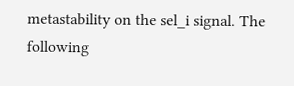metastability on the sel_i signal. The following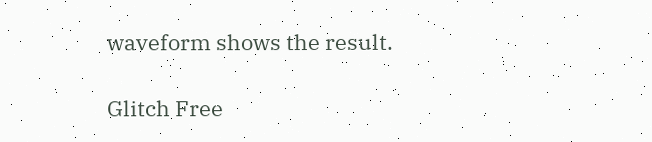waveform shows the result.

Glitch Free